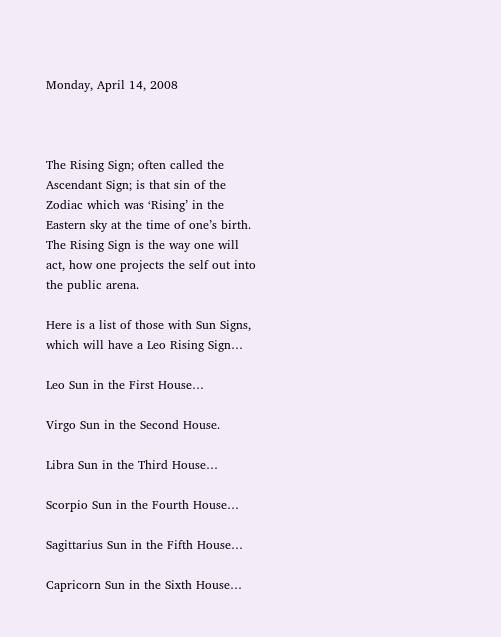Monday, April 14, 2008



The Rising Sign; often called the Ascendant Sign; is that sin of the Zodiac which was ‘Rising’ in the Eastern sky at the time of one’s birth.
The Rising Sign is the way one will act, how one projects the self out into the public arena.

Here is a list of those with Sun Signs, which will have a Leo Rising Sign…

Leo Sun in the First House…

Virgo Sun in the Second House.

Libra Sun in the Third House…

Scorpio Sun in the Fourth House…

Sagittarius Sun in the Fifth House…

Capricorn Sun in the Sixth House…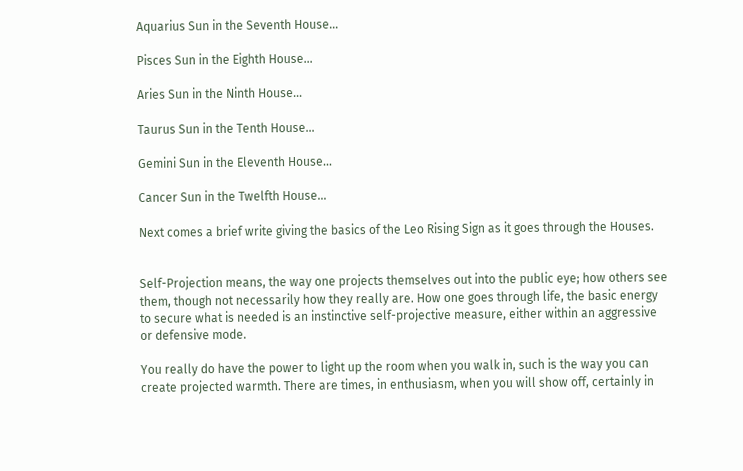Aquarius Sun in the Seventh House…

Pisces Sun in the Eighth House…

Aries Sun in the Ninth House…

Taurus Sun in the Tenth House…

Gemini Sun in the Eleventh House…

Cancer Sun in the Twelfth House…

Next comes a brief write giving the basics of the Leo Rising Sign as it goes through the Houses.


Self-Projection means, the way one projects themselves out into the public eye; how others see them, though not necessarily how they really are. How one goes through life, the basic energy to secure what is needed is an instinctive self-projective measure, either within an aggressive or defensive mode.

You really do have the power to light up the room when you walk in, such is the way you can create projected warmth. There are times, in enthusiasm, when you will show off, certainly in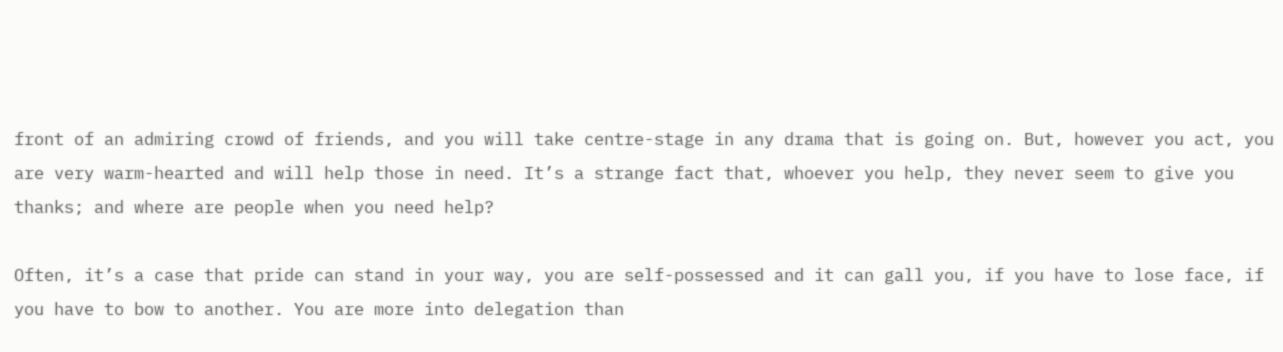front of an admiring crowd of friends, and you will take centre-stage in any drama that is going on. But, however you act, you are very warm-hearted and will help those in need. It’s a strange fact that, whoever you help, they never seem to give you thanks; and where are people when you need help?

Often, it’s a case that pride can stand in your way, you are self-possessed and it can gall you, if you have to lose face, if you have to bow to another. You are more into delegation than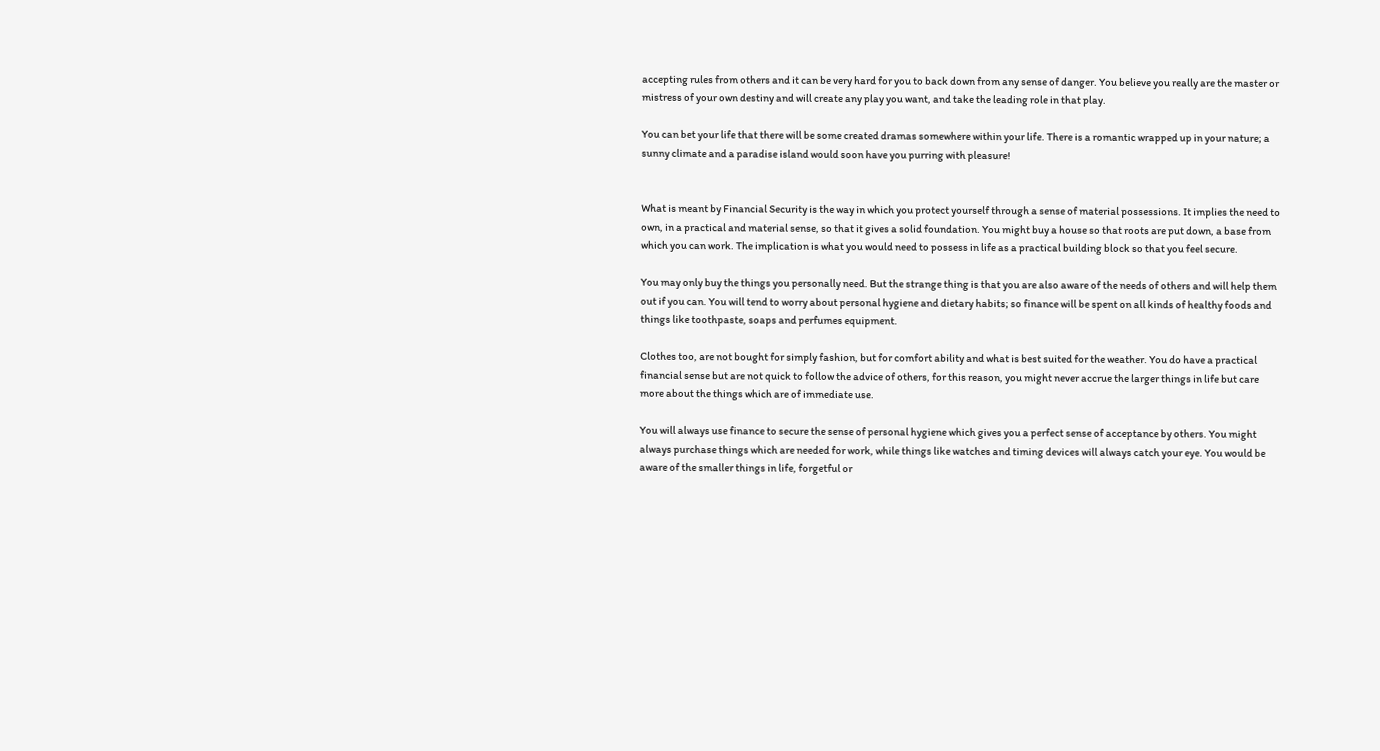accepting rules from others and it can be very hard for you to back down from any sense of danger. You believe you really are the master or mistress of your own destiny and will create any play you want, and take the leading role in that play.

You can bet your life that there will be some created dramas somewhere within your life. There is a romantic wrapped up in your nature; a sunny climate and a paradise island would soon have you purring with pleasure!


What is meant by Financial Security is the way in which you protect yourself through a sense of material possessions. It implies the need to own, in a practical and material sense, so that it gives a solid foundation. You might buy a house so that roots are put down, a base from which you can work. The implication is what you would need to possess in life as a practical building block so that you feel secure.

You may only buy the things you personally need. But the strange thing is that you are also aware of the needs of others and will help them out if you can. You will tend to worry about personal hygiene and dietary habits; so finance will be spent on all kinds of healthy foods and things like toothpaste, soaps and perfumes equipment.

Clothes too, are not bought for simply fashion, but for comfort ability and what is best suited for the weather. You do have a practical financial sense but are not quick to follow the advice of others, for this reason, you might never accrue the larger things in life but care more about the things which are of immediate use.

You will always use finance to secure the sense of personal hygiene which gives you a perfect sense of acceptance by others. You might always purchase things which are needed for work, while things like watches and timing devices will always catch your eye. You would be aware of the smaller things in life, forgetful or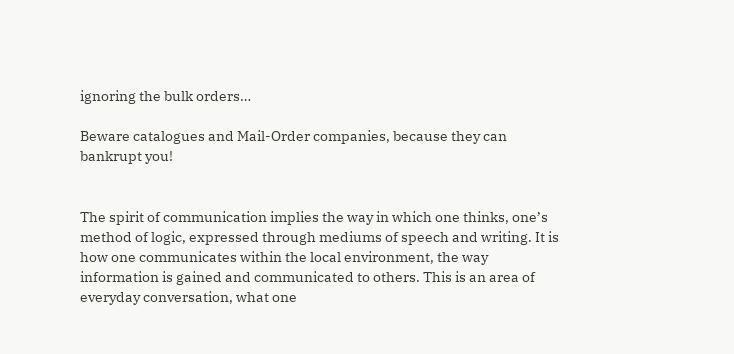ignoring the bulk orders…

Beware catalogues and Mail-Order companies, because they can bankrupt you!


The spirit of communication implies the way in which one thinks, one’s method of logic, expressed through mediums of speech and writing. It is how one communicates within the local environment, the way information is gained and communicated to others. This is an area of everyday conversation, what one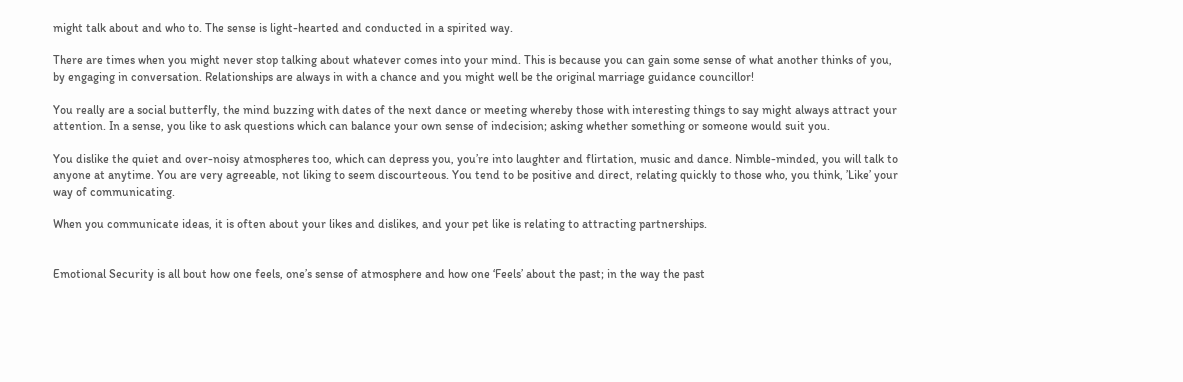might talk about and who to. The sense is light-hearted and conducted in a spirited way.

There are times when you might never stop talking about whatever comes into your mind. This is because you can gain some sense of what another thinks of you, by engaging in conversation. Relationships are always in with a chance and you might well be the original marriage guidance councillor!

You really are a social butterfly, the mind buzzing with dates of the next dance or meeting whereby those with interesting things to say might always attract your attention. In a sense, you like to ask questions which can balance your own sense of indecision; asking whether something or someone would suit you.

You dislike the quiet and over-noisy atmospheres too, which can depress you, you’re into laughter and flirtation, music and dance. Nimble-minded, you will talk to anyone at anytime. You are very agreeable, not liking to seem discourteous. You tend to be positive and direct, relating quickly to those who, you think, ’Like’ your way of communicating.

When you communicate ideas, it is often about your likes and dislikes, and your pet like is relating to attracting partnerships.


Emotional Security is all bout how one feels, one’s sense of atmosphere and how one ‘Feels’ about the past; in the way the past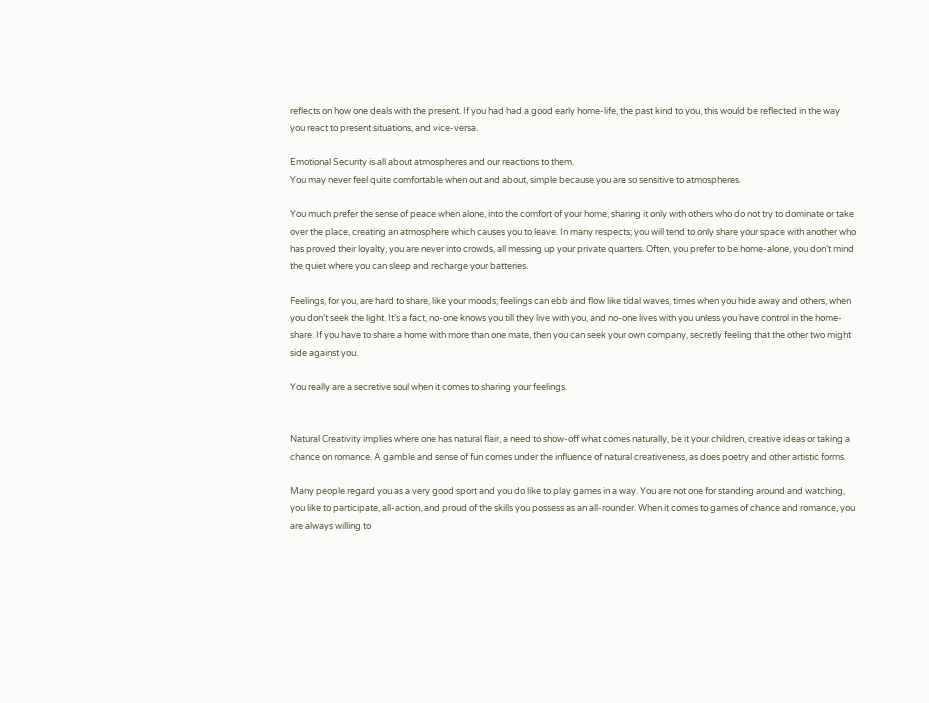reflects on how one deals with the present. If you had had a good early home-life, the past kind to you, this would be reflected in the way you react to present situations, and vice-versa.

Emotional Security is all about atmospheres and our reactions to them.
You may never feel quite comfortable when out and about, simple because you are so sensitive to atmospheres.

You much prefer the sense of peace when alone, into the comfort of your home, sharing it only with others who do not try to dominate or take over the place, creating an atmosphere which causes you to leave. In many respects; you will tend to only share your space with another who has proved their loyalty, you are never into crowds, all messing up your private quarters. Often, you prefer to be home-alone, you don’t mind the quiet where you can sleep and recharge your batteries.

Feelings, for you, are hard to share, like your moods; feelings can ebb and flow like tidal waves, times when you hide away and others, when you don’t seek the light. It’s a fact, no-one knows you till they live with you, and no-one lives with you unless you have control in the home-share. If you have to share a home with more than one mate, then you can seek your own company, secretly feeling that the other two might side against you.

You really are a secretive soul when it comes to sharing your feelings.


Natural Creativity implies where one has natural flair, a need to show-off what comes naturally, be it your children, creative ideas or taking a chance on romance. A gamble and sense of fun comes under the influence of natural creativeness, as does poetry and other artistic forms.

Many people regard you as a very good sport and you do like to play games in a way. You are not one for standing around and watching, you like to participate, all-action, and proud of the skills you possess as an all-rounder. When it comes to games of chance and romance, you are always willing to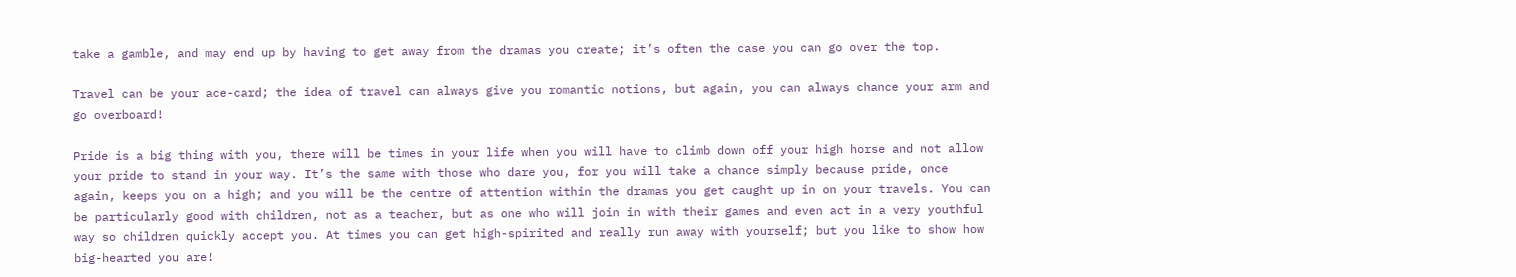take a gamble, and may end up by having to get away from the dramas you create; it’s often the case you can go over the top.

Travel can be your ace-card; the idea of travel can always give you romantic notions, but again, you can always chance your arm and go overboard!

Pride is a big thing with you, there will be times in your life when you will have to climb down off your high horse and not allow your pride to stand in your way. It’s the same with those who dare you, for you will take a chance simply because pride, once again, keeps you on a high; and you will be the centre of attention within the dramas you get caught up in on your travels. You can be particularly good with children, not as a teacher, but as one who will join in with their games and even act in a very youthful way so children quickly accept you. At times you can get high-spirited and really run away with yourself; but you like to show how big-hearted you are!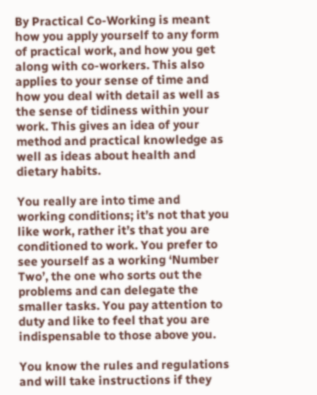By Practical Co-Working is meant how you apply yourself to any form of practical work, and how you get along with co-workers. This also applies to your sense of time and how you deal with detail as well as the sense of tidiness within your work. This gives an idea of your method and practical knowledge as well as ideas about health and dietary habits.

You really are into time and working conditions; it’s not that you like work, rather it’s that you are conditioned to work. You prefer to see yourself as a working ‘Number Two’, the one who sorts out the problems and can delegate the smaller tasks. You pay attention to duty and like to feel that you are indispensable to those above you.

You know the rules and regulations and will take instructions if they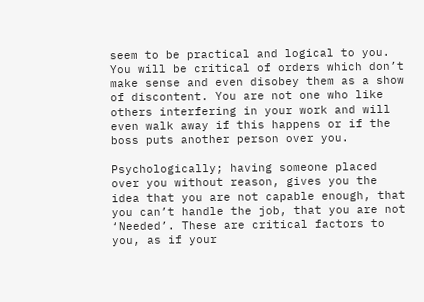seem to be practical and logical to you. You will be critical of orders which don’t make sense and even disobey them as a show of discontent. You are not one who like others interfering in your work and will even walk away if this happens or if the boss puts another person over you.

Psychologically; having someone placed over you without reason, gives you the idea that you are not capable enough, that you can’t handle the job, that you are not ‘Needed’. These are critical factors to you, as if your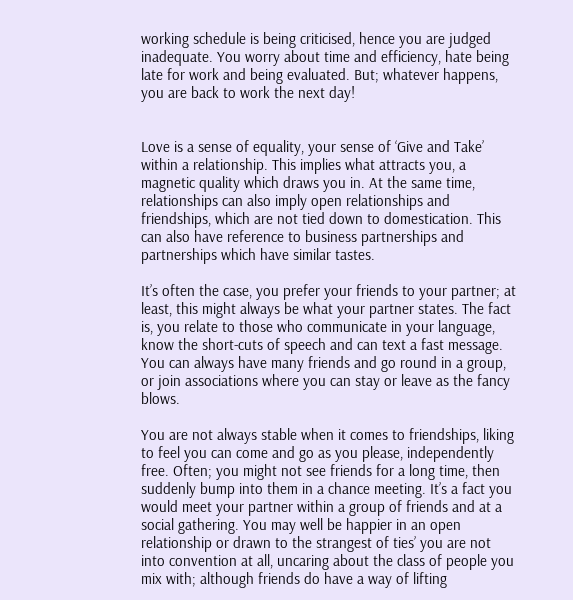working schedule is being criticised, hence you are judged inadequate. You worry about time and efficiency, hate being late for work and being evaluated. But; whatever happens, you are back to work the next day!


Love is a sense of equality, your sense of ‘Give and Take’ within a relationship. This implies what attracts you, a magnetic quality which draws you in. At the same time, relationships can also imply open relationships and friendships, which are not tied down to domestication. This can also have reference to business partnerships and partnerships which have similar tastes.

It’s often the case, you prefer your friends to your partner; at least, this might always be what your partner states. The fact is, you relate to those who communicate in your language, know the short-cuts of speech and can text a fast message. You can always have many friends and go round in a group, or join associations where you can stay or leave as the fancy blows.

You are not always stable when it comes to friendships, liking to feel you can come and go as you please, independently free. Often; you might not see friends for a long time, then suddenly bump into them in a chance meeting. It’s a fact you would meet your partner within a group of friends and at a social gathering. You may well be happier in an open relationship or drawn to the strangest of ties’ you are not into convention at all, uncaring about the class of people you mix with; although friends do have a way of lifting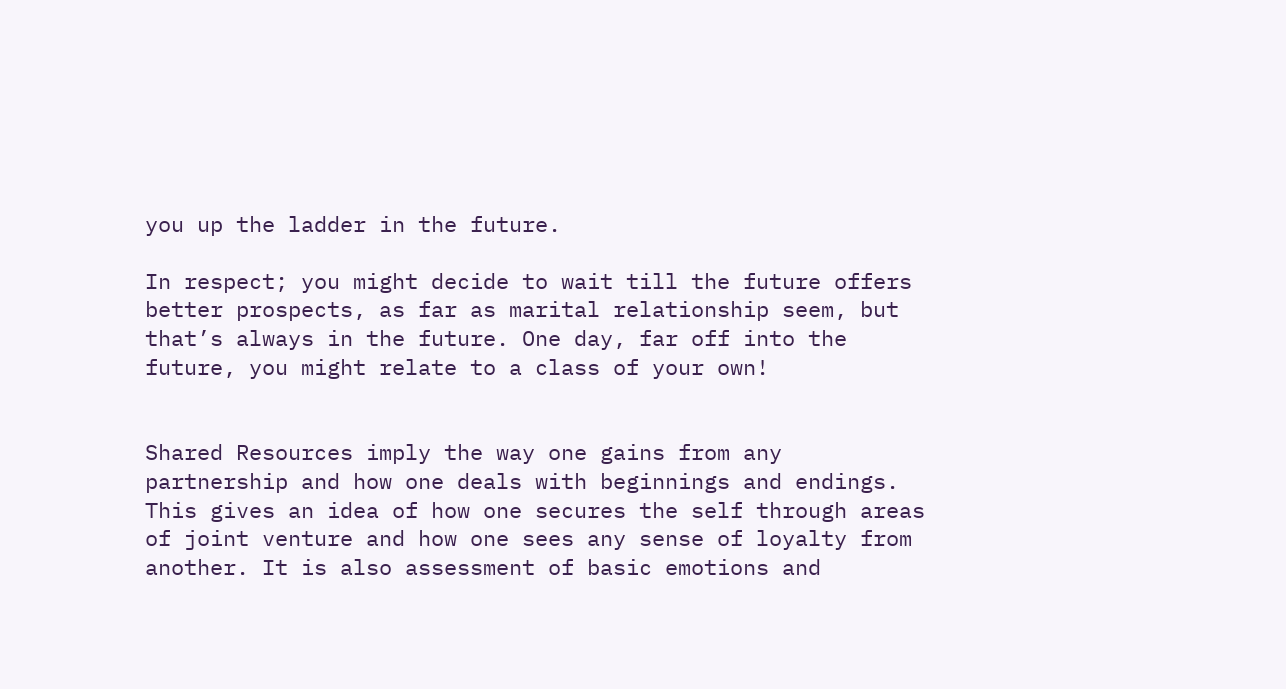you up the ladder in the future.

In respect; you might decide to wait till the future offers better prospects, as far as marital relationship seem, but that’s always in the future. One day, far off into the future, you might relate to a class of your own!


Shared Resources imply the way one gains from any partnership and how one deals with beginnings and endings. This gives an idea of how one secures the self through areas of joint venture and how one sees any sense of loyalty from another. It is also assessment of basic emotions and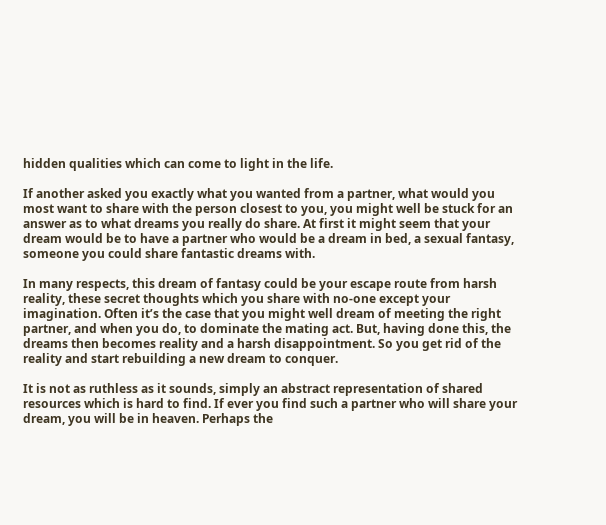hidden qualities which can come to light in the life.

If another asked you exactly what you wanted from a partner, what would you most want to share with the person closest to you, you might well be stuck for an answer as to what dreams you really do share. At first it might seem that your dream would be to have a partner who would be a dream in bed, a sexual fantasy, someone you could share fantastic dreams with.

In many respects, this dream of fantasy could be your escape route from harsh reality, these secret thoughts which you share with no-one except your imagination. Often it’s the case that you might well dream of meeting the right partner, and when you do, to dominate the mating act. But, having done this, the dreams then becomes reality and a harsh disappointment. So you get rid of the reality and start rebuilding a new dream to conquer.

It is not as ruthless as it sounds, simply an abstract representation of shared resources which is hard to find. If ever you find such a partner who will share your dream, you will be in heaven. Perhaps the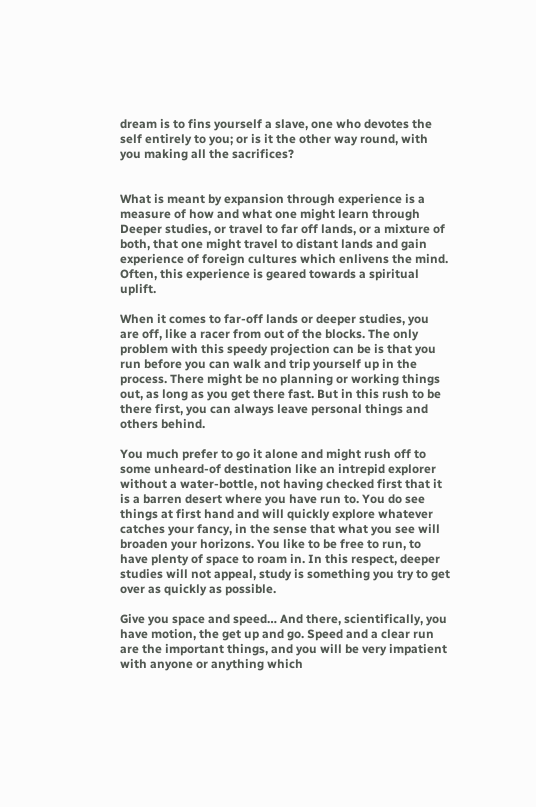dream is to fins yourself a slave, one who devotes the self entirely to you; or is it the other way round, with you making all the sacrifices?


What is meant by expansion through experience is a measure of how and what one might learn through Deeper studies, or travel to far off lands, or a mixture of both, that one might travel to distant lands and gain experience of foreign cultures which enlivens the mind. Often, this experience is geared towards a spiritual uplift.

When it comes to far-off lands or deeper studies, you are off, like a racer from out of the blocks. The only problem with this speedy projection can be is that you run before you can walk and trip yourself up in the process. There might be no planning or working things out, as long as you get there fast. But in this rush to be there first, you can always leave personal things and others behind.

You much prefer to go it alone and might rush off to some unheard-of destination like an intrepid explorer without a water-bottle, not having checked first that it is a barren desert where you have run to. You do see things at first hand and will quickly explore whatever catches your fancy, in the sense that what you see will broaden your horizons. You like to be free to run, to have plenty of space to roam in. In this respect, deeper studies will not appeal, study is something you try to get over as quickly as possible.

Give you space and speed… And there, scientifically, you have motion, the get up and go. Speed and a clear run are the important things, and you will be very impatient with anyone or anything which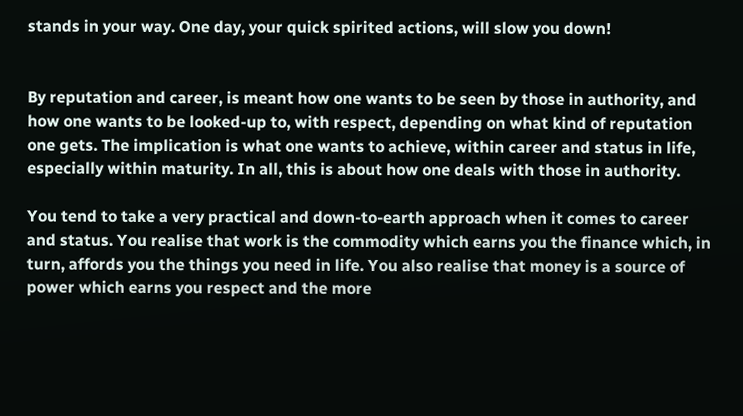stands in your way. One day, your quick spirited actions, will slow you down!


By reputation and career, is meant how one wants to be seen by those in authority, and how one wants to be looked-up to, with respect, depending on what kind of reputation one gets. The implication is what one wants to achieve, within career and status in life, especially within maturity. In all, this is about how one deals with those in authority.

You tend to take a very practical and down-to-earth approach when it comes to career and status. You realise that work is the commodity which earns you the finance which, in turn, affords you the things you need in life. You also realise that money is a source of power which earns you respect and the more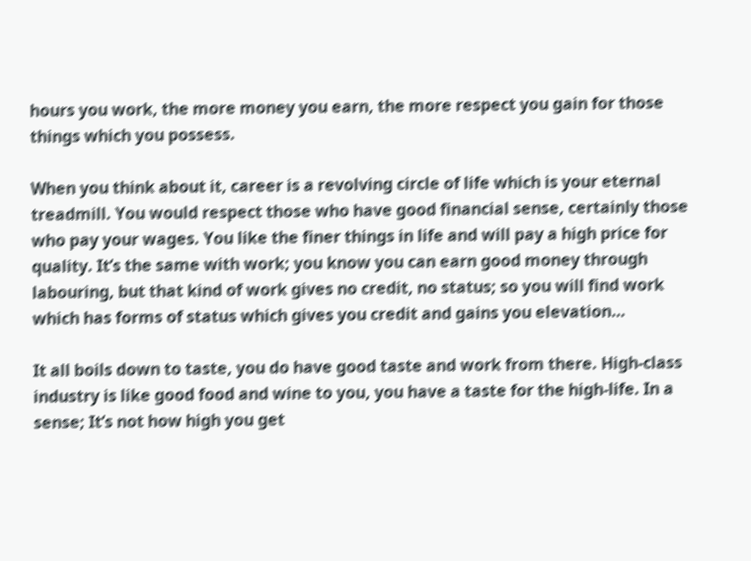hours you work, the more money you earn, the more respect you gain for those things which you possess.

When you think about it, career is a revolving circle of life which is your eternal treadmill. You would respect those who have good financial sense, certainly those who pay your wages. You like the finer things in life and will pay a high price for quality. It’s the same with work; you know you can earn good money through labouring, but that kind of work gives no credit, no status; so you will find work which has forms of status which gives you credit and gains you elevation…

It all boils down to taste, you do have good taste and work from there. High-class industry is like good food and wine to you, you have a taste for the high-life. In a sense; It’s not how high you get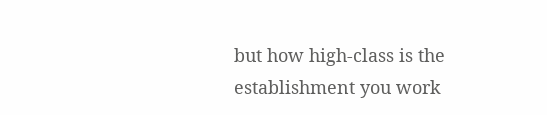but how high-class is the establishment you work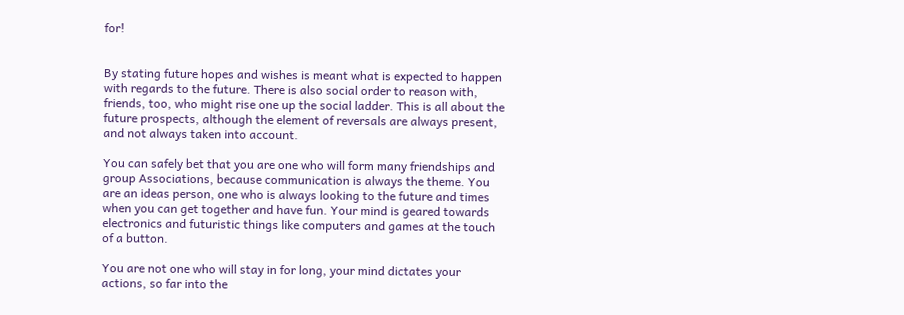for!


By stating future hopes and wishes is meant what is expected to happen with regards to the future. There is also social order to reason with, friends, too, who might rise one up the social ladder. This is all about the future prospects, although the element of reversals are always present, and not always taken into account.

You can safely bet that you are one who will form many friendships and group Associations, because communication is always the theme. You are an ideas person, one who is always looking to the future and times when you can get together and have fun. Your mind is geared towards electronics and futuristic things like computers and games at the touch of a button.

You are not one who will stay in for long, your mind dictates your actions, so far into the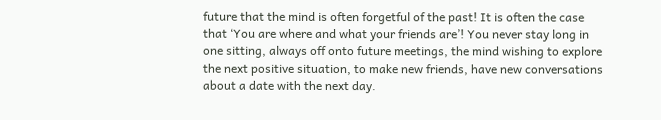future that the mind is often forgetful of the past! It is often the case that ‘You are where and what your friends are’! You never stay long in one sitting, always off onto future meetings, the mind wishing to explore the next positive situation, to make new friends, have new conversations about a date with the next day.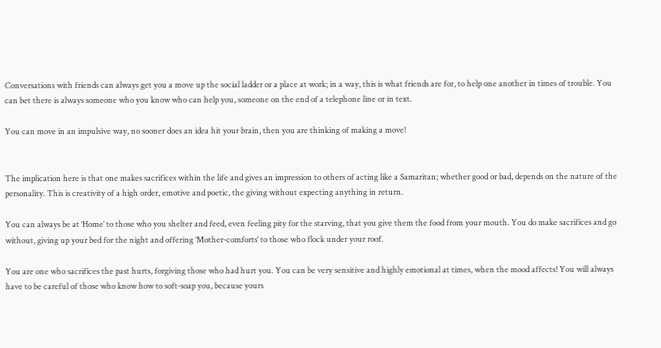Conversations with friends can always get you a move up the social ladder or a place at work; in a way, this is what friends are for, to help one another in times of trouble. You can bet there is always someone who you know who can help you, someone on the end of a telephone line or in text.

You can move in an impulsive way, no sooner does an idea hit your brain, then you are thinking of making a move!


The implication here is that one makes sacrifices within the life and gives an impression to others of acting like a Samaritan; whether good or bad, depends on the nature of the personality. This is creativity of a high order, emotive and poetic, the giving without expecting anything in return.

You can always be at ‘Home’ to those who you shelter and feed, even feeling pity for the starving, that you give them the food from your mouth. You do make sacrifices and go without, giving up your bed for the night and offering ‘Mother-comforts’ to those who flock under your roof.

You are one who sacrifices the past hurts, forgiving those who had hurt you. You can be very sensitive and highly emotional at times, when the mood affects! You will always have to be careful of those who know how to soft-soap you, because yours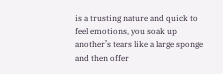is a trusting nature and quick to feel emotions, you soak up another’s tears like a large sponge and then offer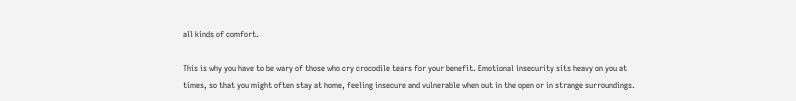all kinds of comfort.

This is why you have to be wary of those who cry crocodile tears for your benefit. Emotional insecurity sits heavy on you at times, so that you might often stay at home, feeling insecure and vulnerable when out in the open or in strange surroundings.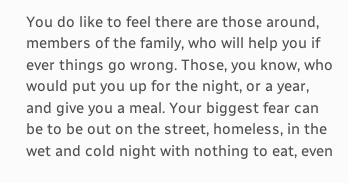You do like to feel there are those around, members of the family, who will help you if ever things go wrong. Those, you know, who would put you up for the night, or a year, and give you a meal. Your biggest fear can be to be out on the street, homeless, in the wet and cold night with nothing to eat, even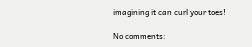imagining it can curl your toes!

No comments: